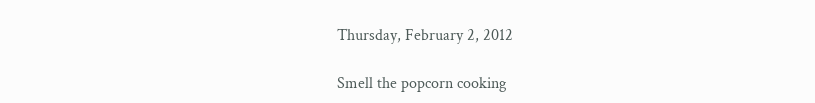Thursday, February 2, 2012

Smell the popcorn cooking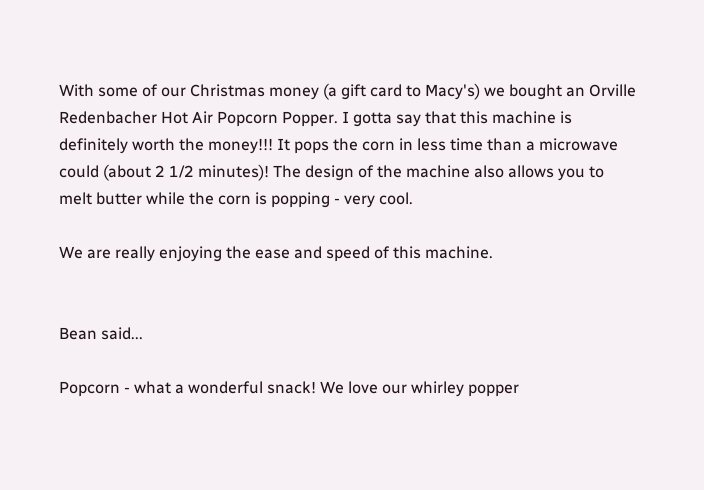With some of our Christmas money (a gift card to Macy's) we bought an Orville Redenbacher Hot Air Popcorn Popper. I gotta say that this machine is definitely worth the money!!! It pops the corn in less time than a microwave could (about 2 1/2 minutes)! The design of the machine also allows you to melt butter while the corn is popping - very cool.

We are really enjoying the ease and speed of this machine.


Bean said...

Popcorn - what a wonderful snack! We love our whirley popper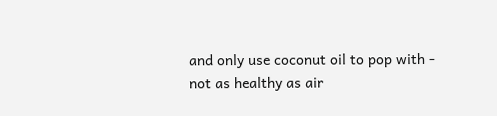and only use coconut oil to pop with - not as healthy as air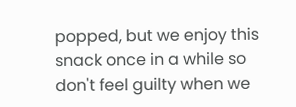popped, but we enjoy this snack once in a while so don't feel guilty when we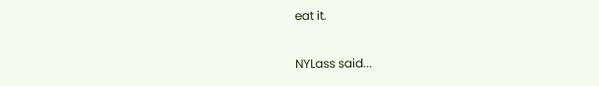eat it.

NYLass said...